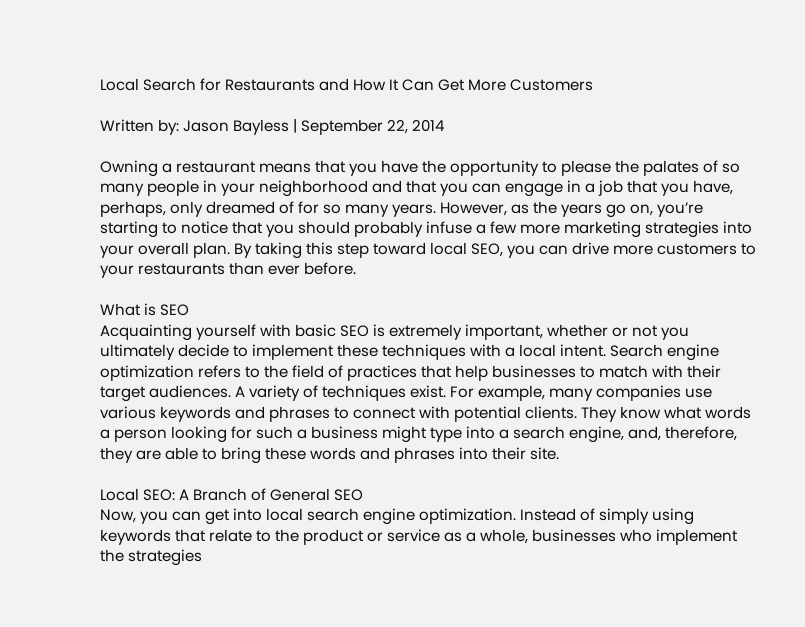Local Search for Restaurants and How It Can Get More Customers

Written by: Jason Bayless | September 22, 2014

Owning a restaurant means that you have the opportunity to please the palates of so many people in your neighborhood and that you can engage in a job that you have, perhaps, only dreamed of for so many years. However, as the years go on, you’re starting to notice that you should probably infuse a few more marketing strategies into your overall plan. By taking this step toward local SEO, you can drive more customers to your restaurants than ever before.

What is SEO
Acquainting yourself with basic SEO is extremely important, whether or not you ultimately decide to implement these techniques with a local intent. Search engine optimization refers to the field of practices that help businesses to match with their target audiences. A variety of techniques exist. For example, many companies use various keywords and phrases to connect with potential clients. They know what words a person looking for such a business might type into a search engine, and, therefore, they are able to bring these words and phrases into their site.

Local SEO: A Branch of General SEO
Now, you can get into local search engine optimization. Instead of simply using keywords that relate to the product or service as a whole, businesses who implement the strategies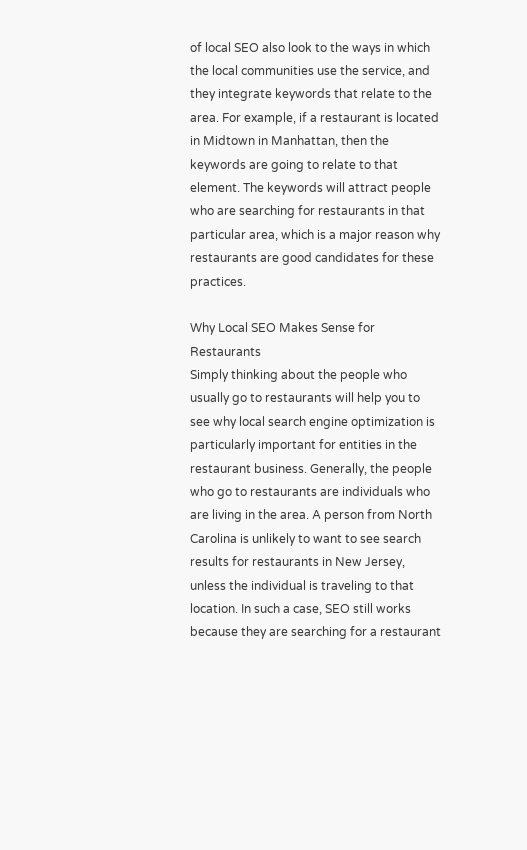of local SEO also look to the ways in which the local communities use the service, and they integrate keywords that relate to the area. For example, if a restaurant is located in Midtown in Manhattan, then the keywords are going to relate to that element. The keywords will attract people who are searching for restaurants in that particular area, which is a major reason why restaurants are good candidates for these practices.

Why Local SEO Makes Sense for Restaurants
Simply thinking about the people who usually go to restaurants will help you to see why local search engine optimization is particularly important for entities in the restaurant business. Generally, the people who go to restaurants are individuals who are living in the area. A person from North Carolina is unlikely to want to see search results for restaurants in New Jersey, unless the individual is traveling to that location. In such a case, SEO still works because they are searching for a restaurant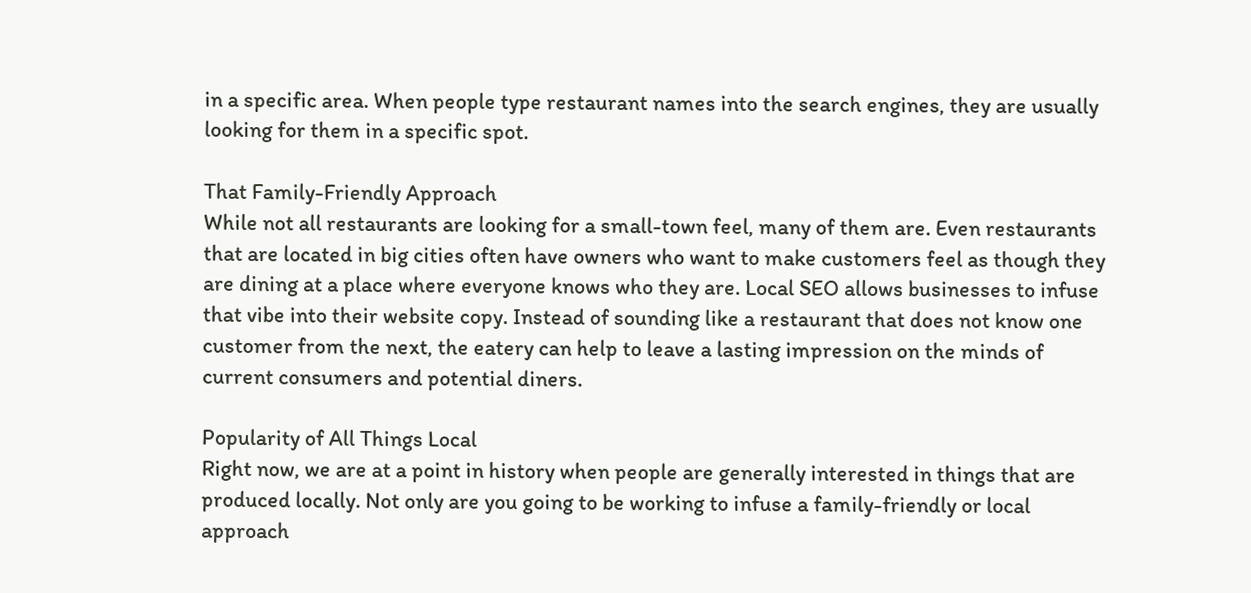in a specific area. When people type restaurant names into the search engines, they are usually looking for them in a specific spot.

That Family-Friendly Approach
While not all restaurants are looking for a small-town feel, many of them are. Even restaurants that are located in big cities often have owners who want to make customers feel as though they are dining at a place where everyone knows who they are. Local SEO allows businesses to infuse that vibe into their website copy. Instead of sounding like a restaurant that does not know one customer from the next, the eatery can help to leave a lasting impression on the minds of current consumers and potential diners.

Popularity of All Things Local
Right now, we are at a point in history when people are generally interested in things that are produced locally. Not only are you going to be working to infuse a family-friendly or local approach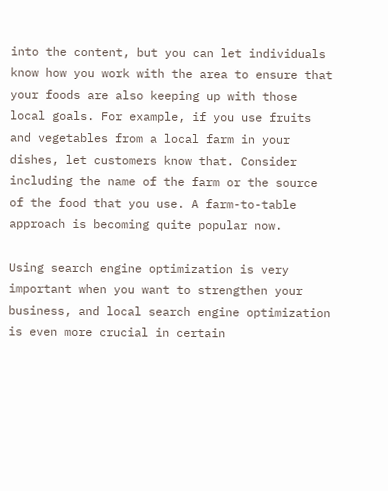into the content, but you can let individuals know how you work with the area to ensure that your foods are also keeping up with those local goals. For example, if you use fruits and vegetables from a local farm in your dishes, let customers know that. Consider including the name of the farm or the source of the food that you use. A farm-to-table approach is becoming quite popular now.

Using search engine optimization is very important when you want to strengthen your business, and local search engine optimization is even more crucial in certain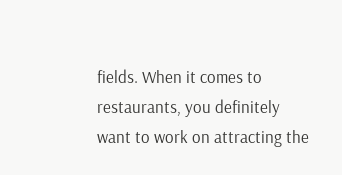fields. When it comes to restaurants, you definitely want to work on attracting the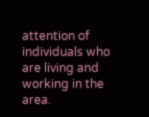attention of individuals who are living and working in the area.